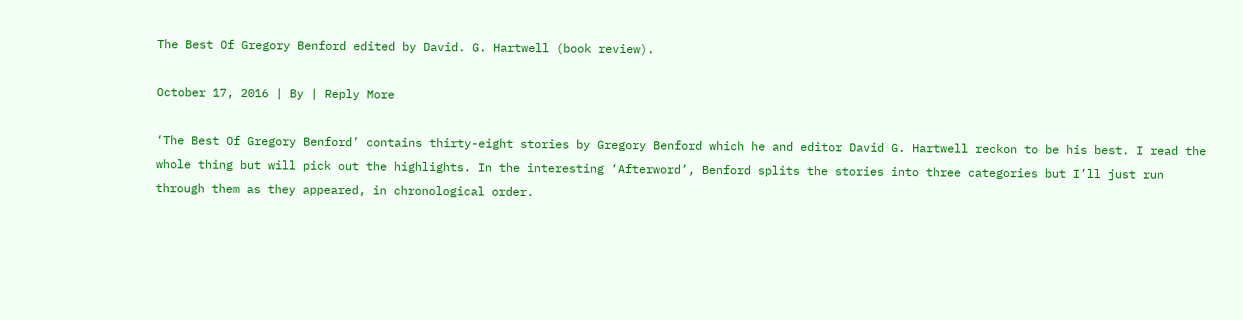The Best Of Gregory Benford edited by David. G. Hartwell (book review).

October 17, 2016 | By | Reply More

‘The Best Of Gregory Benford’ contains thirty-eight stories by Gregory Benford which he and editor David G. Hartwell reckon to be his best. I read the whole thing but will pick out the highlights. In the interesting ‘Afterword’, Benford splits the stories into three categories but I’ll just run through them as they appeared, in chronological order.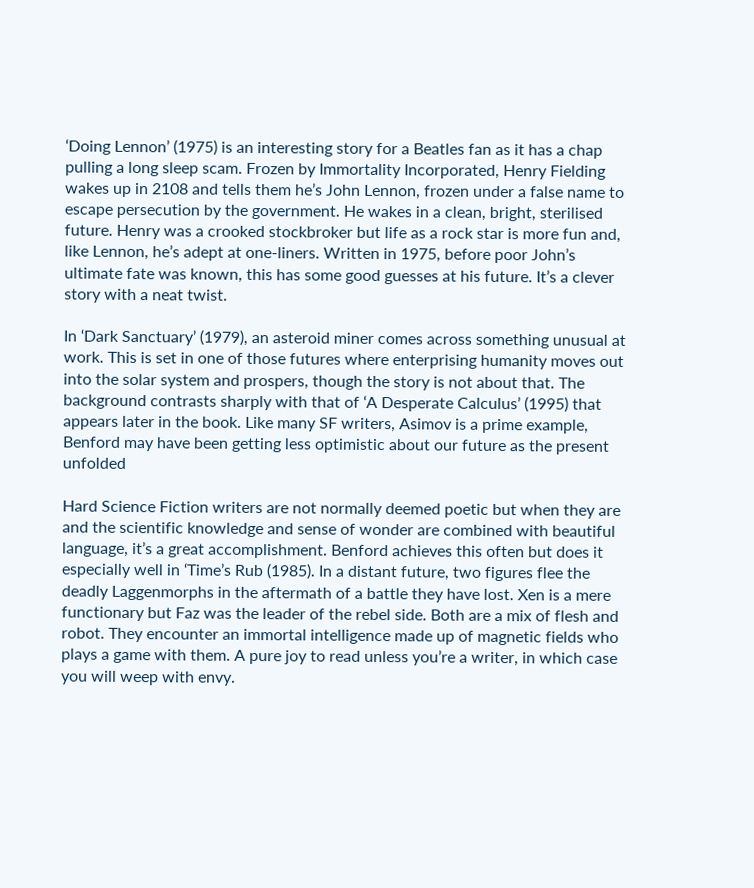‘Doing Lennon’ (1975) is an interesting story for a Beatles fan as it has a chap pulling a long sleep scam. Frozen by Immortality Incorporated, Henry Fielding wakes up in 2108 and tells them he’s John Lennon, frozen under a false name to escape persecution by the government. He wakes in a clean, bright, sterilised future. Henry was a crooked stockbroker but life as a rock star is more fun and, like Lennon, he’s adept at one-liners. Written in 1975, before poor John’s ultimate fate was known, this has some good guesses at his future. It’s a clever story with a neat twist.

In ‘Dark Sanctuary’ (1979), an asteroid miner comes across something unusual at work. This is set in one of those futures where enterprising humanity moves out into the solar system and prospers, though the story is not about that. The background contrasts sharply with that of ‘A Desperate Calculus’ (1995) that appears later in the book. Like many SF writers, Asimov is a prime example, Benford may have been getting less optimistic about our future as the present unfolded

Hard Science Fiction writers are not normally deemed poetic but when they are and the scientific knowledge and sense of wonder are combined with beautiful language, it’s a great accomplishment. Benford achieves this often but does it especially well in ‘Time’s Rub (1985). In a distant future, two figures flee the deadly Laggenmorphs in the aftermath of a battle they have lost. Xen is a mere functionary but Faz was the leader of the rebel side. Both are a mix of flesh and robot. They encounter an immortal intelligence made up of magnetic fields who plays a game with them. A pure joy to read unless you’re a writer, in which case you will weep with envy.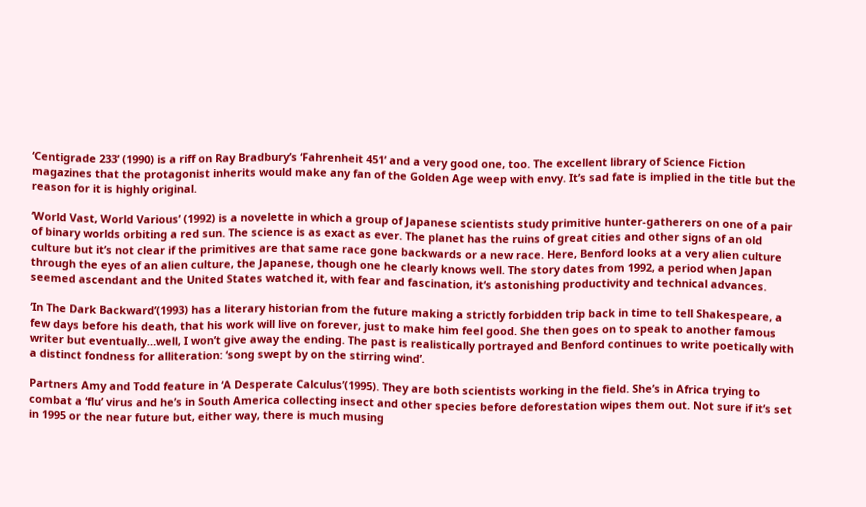‘Centigrade 233’ (1990) is a riff on Ray Bradbury’s ‘Fahrenheit 451’ and a very good one, too. The excellent library of Science Fiction magazines that the protagonist inherits would make any fan of the Golden Age weep with envy. It’s sad fate is implied in the title but the reason for it is highly original.

‘World Vast, World Various’ (1992) is a novelette in which a group of Japanese scientists study primitive hunter-gatherers on one of a pair of binary worlds orbiting a red sun. The science is as exact as ever. The planet has the ruins of great cities and other signs of an old culture but it’s not clear if the primitives are that same race gone backwards or a new race. Here, Benford looks at a very alien culture through the eyes of an alien culture, the Japanese, though one he clearly knows well. The story dates from 1992, a period when Japan seemed ascendant and the United States watched it, with fear and fascination, it‘s astonishing productivity and technical advances.

‘In The Dark Backward’(1993) has a literary historian from the future making a strictly forbidden trip back in time to tell Shakespeare, a few days before his death, that his work will live on forever, just to make him feel good. She then goes on to speak to another famous writer but eventually…well, I won’t give away the ending. The past is realistically portrayed and Benford continues to write poetically with a distinct fondness for alliteration: ‘song swept by on the stirring wind’.

Partners Amy and Todd feature in ‘A Desperate Calculus’(1995). They are both scientists working in the field. She’s in Africa trying to combat a ‘flu’ virus and he’s in South America collecting insect and other species before deforestation wipes them out. Not sure if it’s set in 1995 or the near future but, either way, there is much musing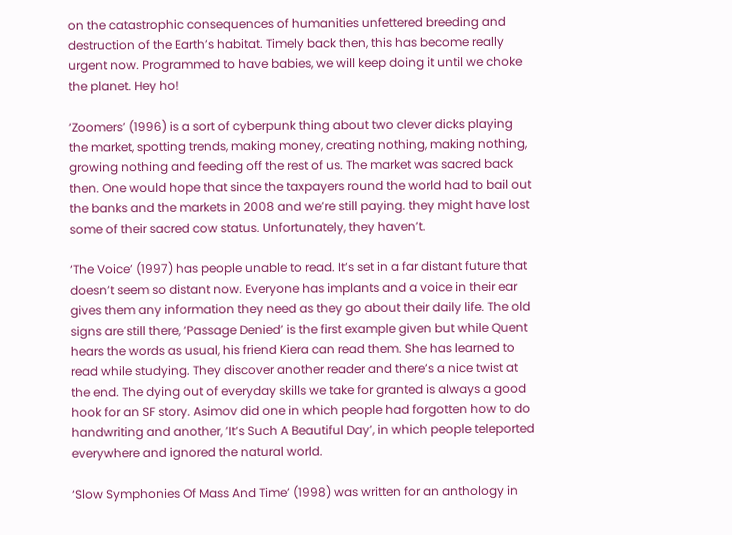on the catastrophic consequences of humanities unfettered breeding and destruction of the Earth’s habitat. Timely back then, this has become really urgent now. Programmed to have babies, we will keep doing it until we choke the planet. Hey ho!

‘Zoomers’ (1996) is a sort of cyberpunk thing about two clever dicks playing the market, spotting trends, making money, creating nothing, making nothing, growing nothing and feeding off the rest of us. The market was sacred back then. One would hope that since the taxpayers round the world had to bail out the banks and the markets in 2008 and we’re still paying. they might have lost some of their sacred cow status. Unfortunately, they haven’t.

‘The Voice’ (1997) has people unable to read. It’s set in a far distant future that doesn’t seem so distant now. Everyone has implants and a voice in their ear gives them any information they need as they go about their daily life. The old signs are still there, ‘Passage Denied’ is the first example given but while Quent hears the words as usual, his friend Kiera can read them. She has learned to read while studying. They discover another reader and there’s a nice twist at the end. The dying out of everyday skills we take for granted is always a good hook for an SF story. Asimov did one in which people had forgotten how to do handwriting and another, ’It’s Such A Beautiful Day’, in which people teleported everywhere and ignored the natural world.

‘Slow Symphonies Of Mass And Time’ (1998) was written for an anthology in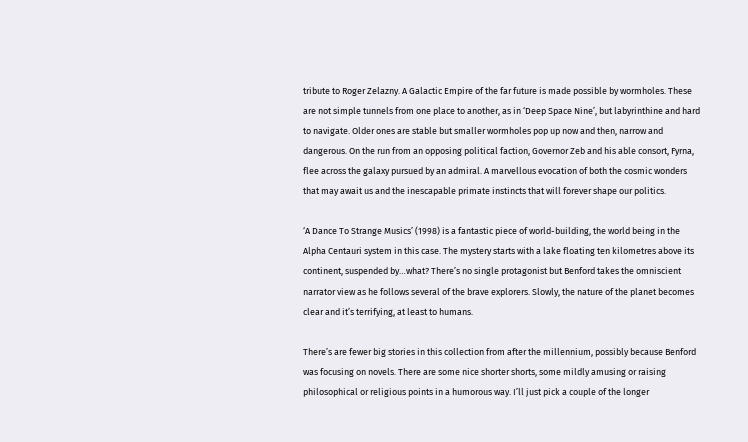tribute to Roger Zelazny. A Galactic Empire of the far future is made possible by wormholes. These are not simple tunnels from one place to another, as in ‘Deep Space Nine’, but labyrinthine and hard to navigate. Older ones are stable but smaller wormholes pop up now and then, narrow and dangerous. On the run from an opposing political faction, Governor Zeb and his able consort, Fyrna, flee across the galaxy pursued by an admiral. A marvellous evocation of both the cosmic wonders that may await us and the inescapable primate instincts that will forever shape our politics.

‘A Dance To Strange Musics’ (1998) is a fantastic piece of world-building, the world being in the Alpha Centauri system in this case. The mystery starts with a lake floating ten kilometres above its continent, suspended by…what? There’s no single protagonist but Benford takes the omniscient narrator view as he follows several of the brave explorers. Slowly, the nature of the planet becomes clear and it’s terrifying, at least to humans.

There’s are fewer big stories in this collection from after the millennium, possibly because Benford was focusing on novels. There are some nice shorter shorts, some mildly amusing or raising philosophical or religious points in a humorous way. I’ll just pick a couple of the longer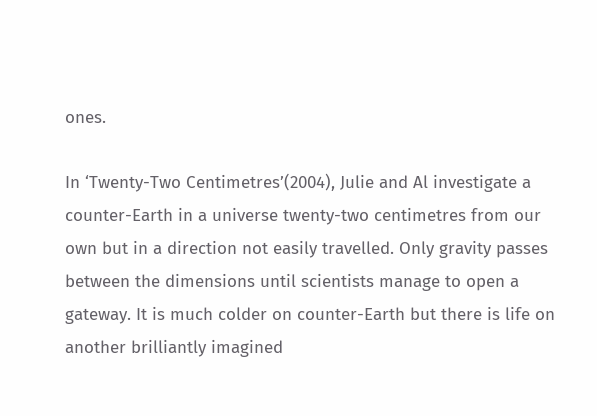ones.

In ‘Twenty-Two Centimetres’(2004), Julie and Al investigate a counter-Earth in a universe twenty-two centimetres from our own but in a direction not easily travelled. Only gravity passes between the dimensions until scientists manage to open a gateway. It is much colder on counter-Earth but there is life on another brilliantly imagined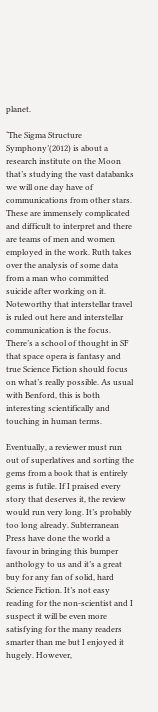planet.

‘The Sigma Structure Symphony’(2012) is about a research institute on the Moon that’s studying the vast databanks we will one day have of communications from other stars. These are immensely complicated and difficult to interpret and there are teams of men and women employed in the work. Ruth takes over the analysis of some data from a man who committed suicide after working on it. Noteworthy that interstellar travel is ruled out here and interstellar communication is the focus. There’s a school of thought in SF that space opera is fantasy and true Science Fiction should focus on what’s really possible. As usual with Benford, this is both interesting scientifically and touching in human terms.

Eventually, a reviewer must run out of superlatives and sorting the gems from a book that is entirely gems is futile. If I praised every story that deserves it, the review would run very long. It’s probably too long already. Subterranean Press have done the world a favour in bringing this bumper anthology to us and it’s a great buy for any fan of solid, hard Science Fiction. It’s not easy reading for the non-scientist and I suspect it will be even more satisfying for the many readers smarter than me but I enjoyed it hugely. However,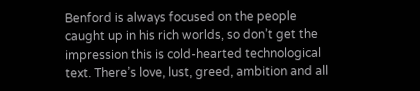Benford is always focused on the people caught up in his rich worlds, so don’t get the impression this is cold-hearted technological text. There’s love, lust, greed, ambition and all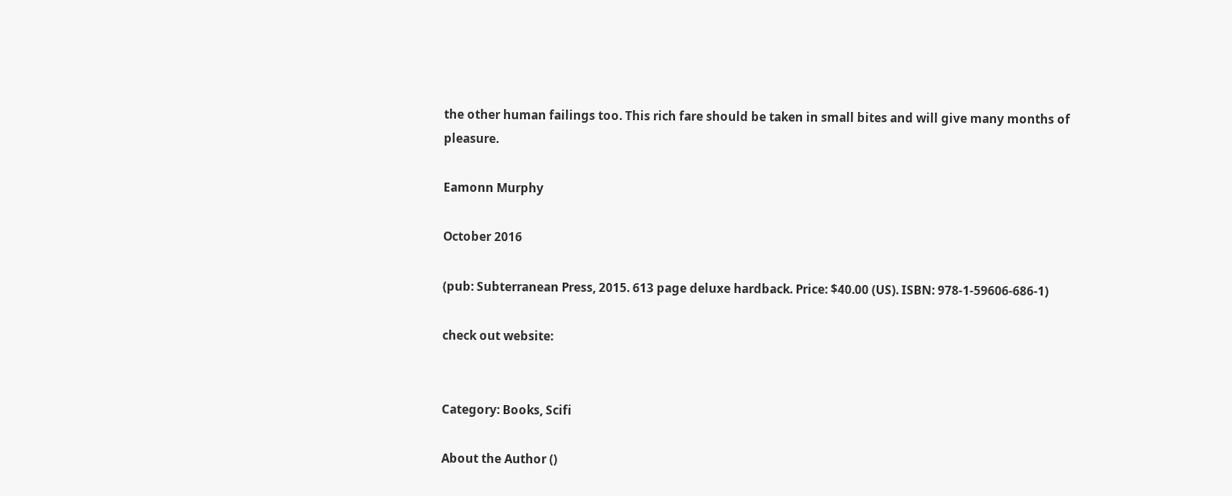the other human failings too. This rich fare should be taken in small bites and will give many months of pleasure.

Eamonn Murphy

October 2016

(pub: Subterranean Press, 2015. 613 page deluxe hardback. Price: $40.00 (US). ISBN: 978-1-59606-686-1)

check out website:


Category: Books, Scifi

About the Author ()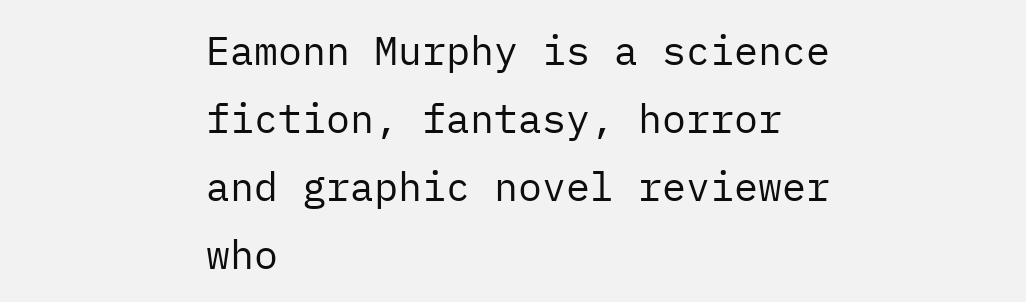Eamonn Murphy is a science fiction, fantasy, horror and graphic novel reviewer who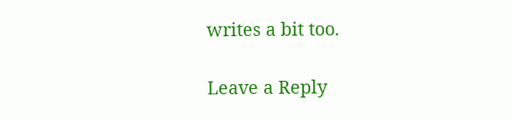writes a bit too.

Leave a Reply